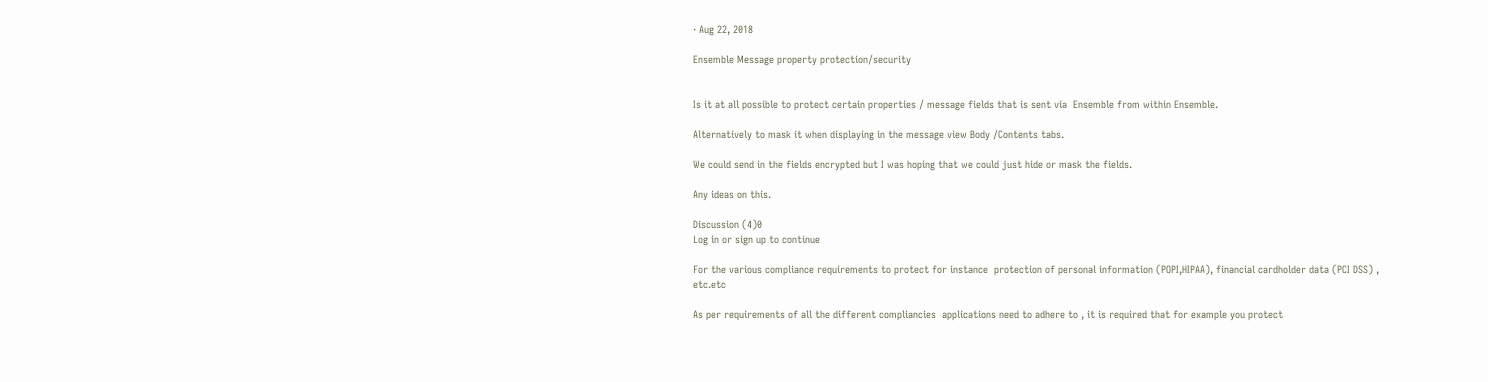· Aug 22, 2018

Ensemble Message property protection/security


Is it at all possible to protect certain properties / message fields that is sent via  Ensemble from within Ensemble.

Alternatively to mask it when displaying in the message view Body /Contents tabs.

We could send in the fields encrypted but I was hoping that we could just hide or mask the fields.

Any ideas on this.

Discussion (4)0
Log in or sign up to continue

For the various compliance requirements to protect for instance  protection of personal information (POPI,HIPAA), financial cardholder data (PCI DSS) , etc.etc

As per requirements of all the different compliancies  applications need to adhere to , it is required that for example you protect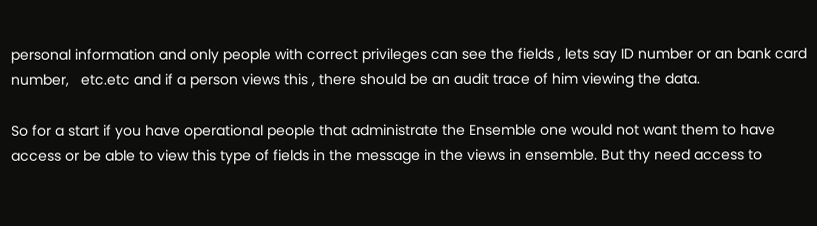personal information and only people with correct privileges can see the fields , lets say ID number or an bank card number,   etc.etc and if a person views this , there should be an audit trace of him viewing the data.

So for a start if you have operational people that administrate the Ensemble one would not want them to have access or be able to view this type of fields in the message in the views in ensemble. But thy need access to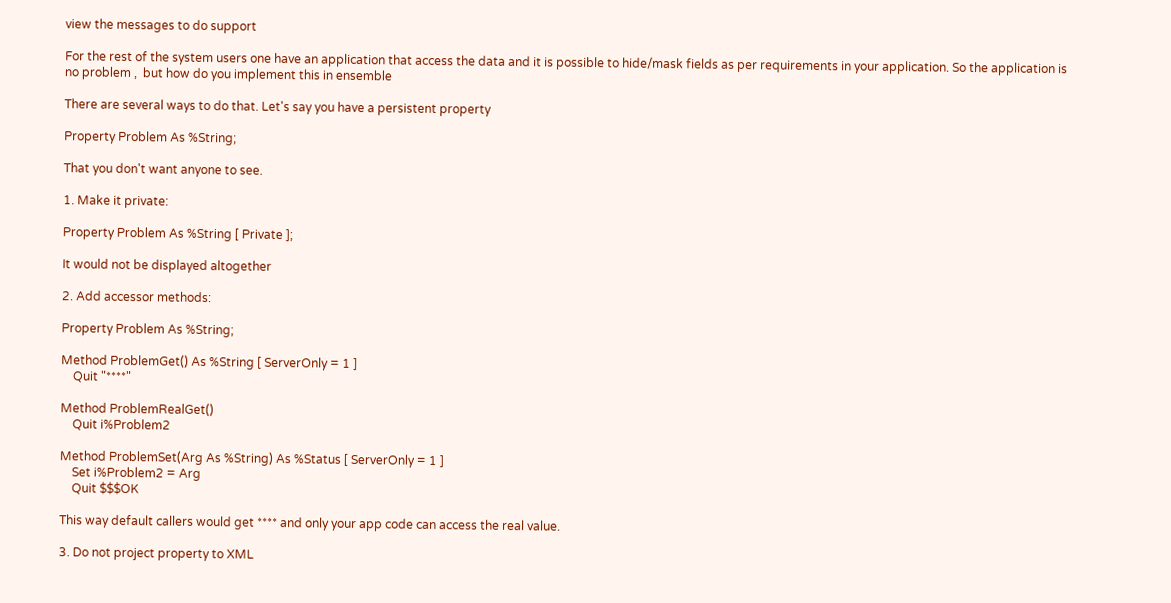view the messages to do support

For the rest of the system users one have an application that access the data and it is possible to hide/mask fields as per requirements in your application. So the application is no problem ,  but how do you implement this in ensemble

There are several ways to do that. Let's say you have a persistent property

Property Problem As %String;

That you don't want anyone to see.

1. Make it private:

Property Problem As %String [ Private ];

It would not be displayed altogether

2. Add accessor methods:

Property Problem As %String;

Method ProblemGet() As %String [ ServerOnly = 1 ]
    Quit "****"

Method ProblemRealGet()
    Quit i%Problem2

Method ProblemSet(Arg As %String) As %Status [ ServerOnly = 1 ]
    Set i%Problem2 = Arg
    Quit $$$OK

This way default callers would get **** and only your app code can access the real value.

3. Do not project property to XML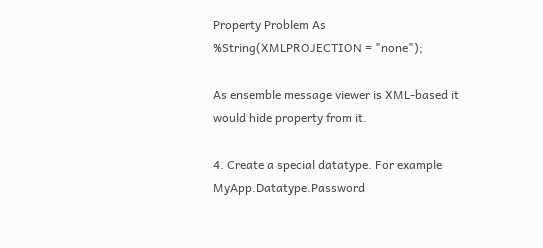Property Problem As %String(XMLPROJECTION = "none");

As ensemble message viewer is XML-based it would hide property from it.

4. Create a special datatype. For example MyApp.Datatype.Password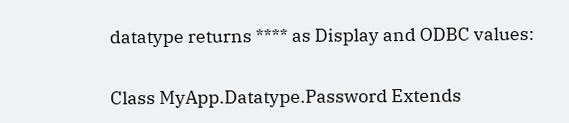datatype returns **** as Display and ODBC values:

Class MyApp.Datatype.Password Extends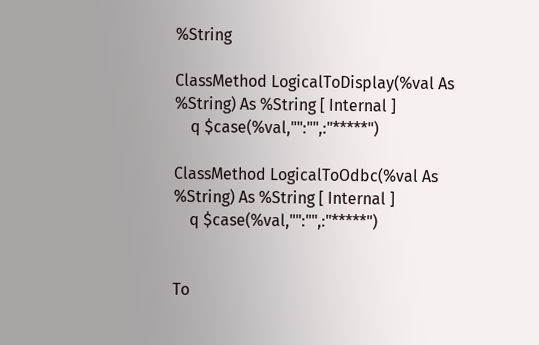%String

ClassMethod LogicalToDisplay(%val As %String) As %String [ Internal ]
    q $case(%val,"":"",:"*****")

ClassMethod LogicalToOdbc(%val As %String) As %String [ Internal ]
    q $case(%val,"":"",:"*****")


To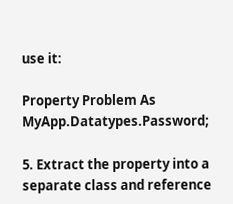use it:

Property Problem As MyApp.Datatypes.Password;

5. Extract the property into a separate class and reference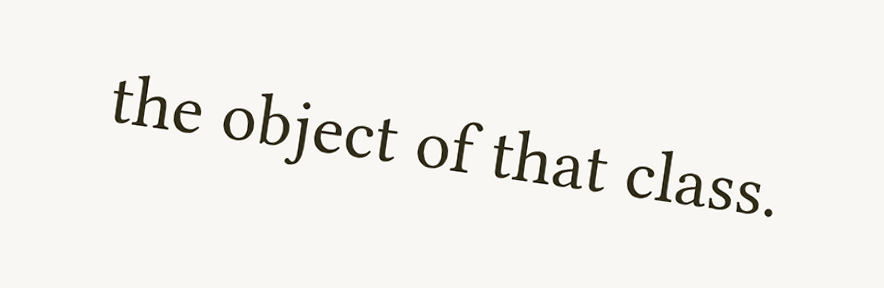the object of that class.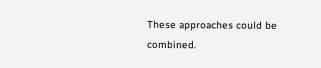These approaches could be combined.